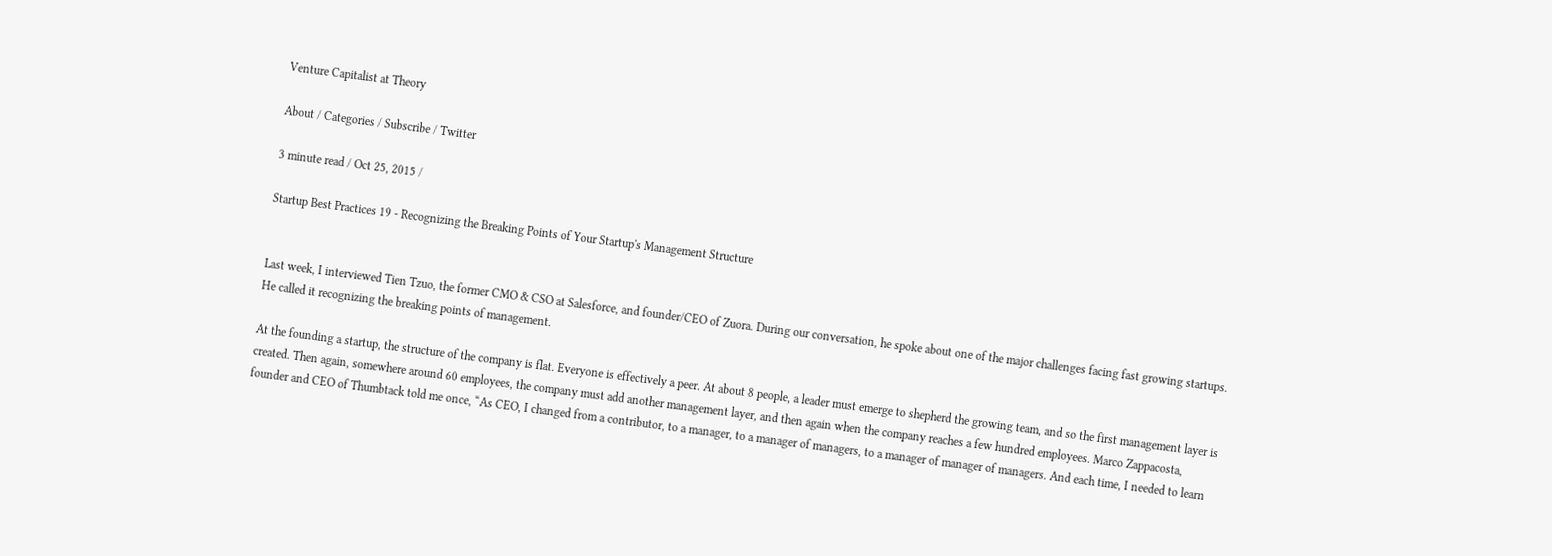Venture Capitalist at Theory

About / Categories / Subscribe / Twitter

3 minute read / Oct 25, 2015 /

Startup Best Practices 19 - Recognizing the Breaking Points of Your Startup's Management Structure


Last week, I interviewed Tien Tzuo, the former CMO & CSO at Salesforce, and founder/CEO of Zuora. During our conversation, he spoke about one of the major challenges facing fast growing startups. He called it recognizing the breaking points of management.

At the founding a startup, the structure of the company is flat. Everyone is effectively a peer. At about 8 people, a leader must emerge to shepherd the growing team, and so the first management layer is created. Then again, somewhere around 60 employees, the company must add another management layer, and then again when the company reaches a few hundred employees. Marco Zappacosta, founder and CEO of Thumbtack told me once, “As CEO, I changed from a contributor, to a manager, to a manager of managers, to a manager of manager of managers. And each time, I needed to learn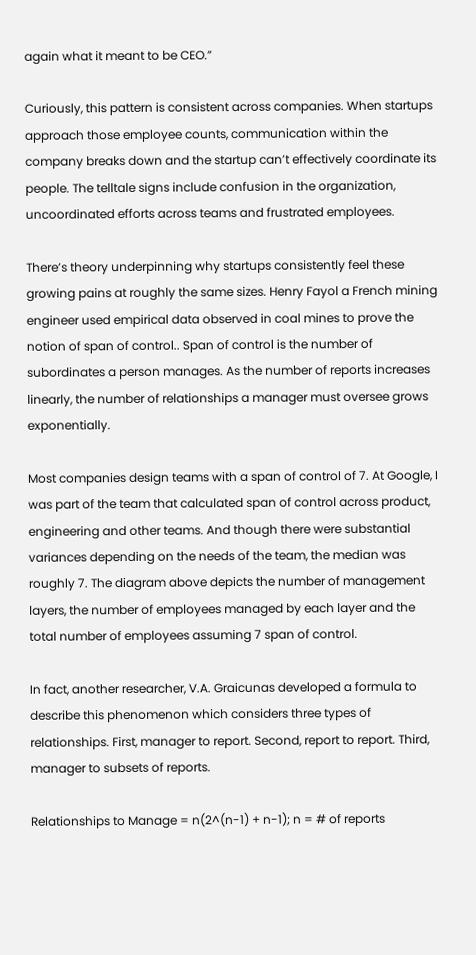again what it meant to be CEO.”

Curiously, this pattern is consistent across companies. When startups approach those employee counts, communication within the company breaks down and the startup can’t effectively coordinate its people. The telltale signs include confusion in the organization, uncoordinated efforts across teams and frustrated employees.

There’s theory underpinning why startups consistently feel these growing pains at roughly the same sizes. Henry Fayol a French mining engineer used empirical data observed in coal mines to prove the notion of span of control.. Span of control is the number of subordinates a person manages. As the number of reports increases linearly, the number of relationships a manager must oversee grows exponentially.

Most companies design teams with a span of control of 7. At Google, I was part of the team that calculated span of control across product, engineering and other teams. And though there were substantial variances depending on the needs of the team, the median was roughly 7. The diagram above depicts the number of management layers, the number of employees managed by each layer and the total number of employees assuming 7 span of control.

In fact, another researcher, V.A. Graicunas developed a formula to describe this phenomenon which considers three types of relationships. First, manager to report. Second, report to report. Third, manager to subsets of reports.

Relationships to Manage = n(2^(n-1) + n-1); n = # of reports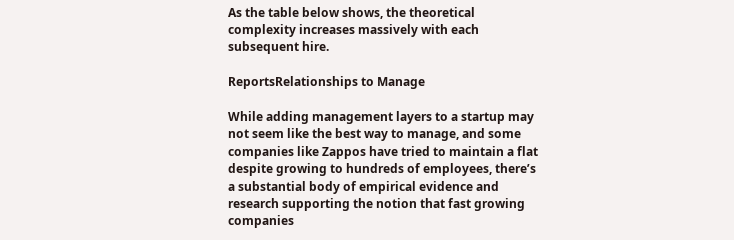As the table below shows, the theoretical complexity increases massively with each subsequent hire.

ReportsRelationships to Manage

While adding management layers to a startup may not seem like the best way to manage, and some companies like Zappos have tried to maintain a flat despite growing to hundreds of employees, there’s a substantial body of empirical evidence and research supporting the notion that fast growing companies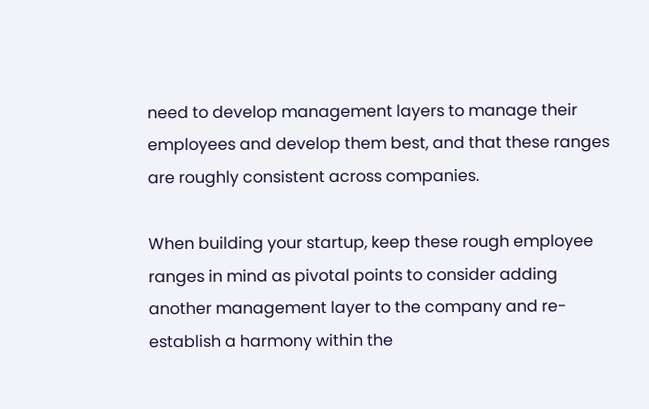need to develop management layers to manage their employees and develop them best, and that these ranges are roughly consistent across companies.

When building your startup, keep these rough employee ranges in mind as pivotal points to consider adding another management layer to the company and re-establish a harmony within the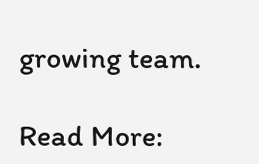growing team.

Read More: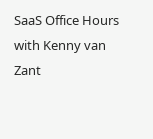SaaS Office Hours with Kenny van Zant